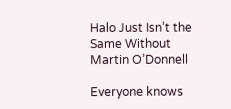Halo Just Isn’t the Same Without Martin O’Donnell

Everyone knows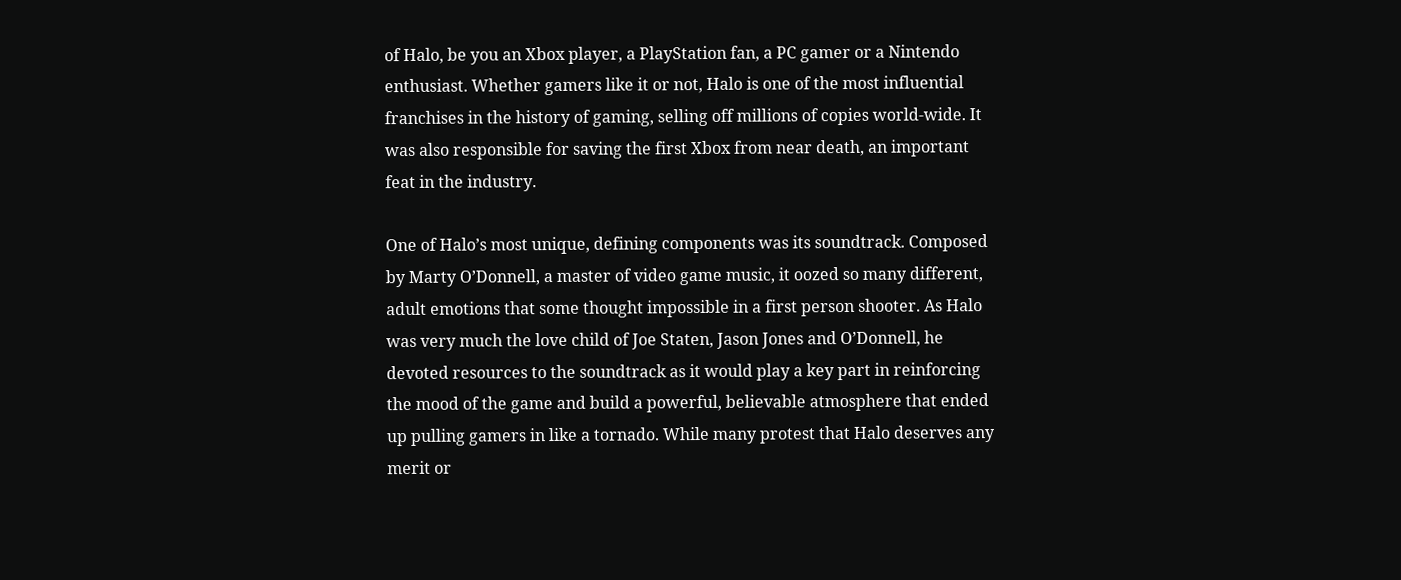of Halo, be you an Xbox player, a PlayStation fan, a PC gamer or a Nintendo enthusiast. Whether gamers like it or not, Halo is one of the most influential franchises in the history of gaming, selling off millions of copies world-wide. It was also responsible for saving the first Xbox from near death, an important feat in the industry.

One of Halo’s most unique, defining components was its soundtrack. Composed by Marty O’Donnell, a master of video game music, it oozed so many different, adult emotions that some thought impossible in a first person shooter. As Halo was very much the love child of Joe Staten, Jason Jones and O’Donnell, he devoted resources to the soundtrack as it would play a key part in reinforcing the mood of the game and build a powerful, believable atmosphere that ended up pulling gamers in like a tornado. While many protest that Halo deserves any merit or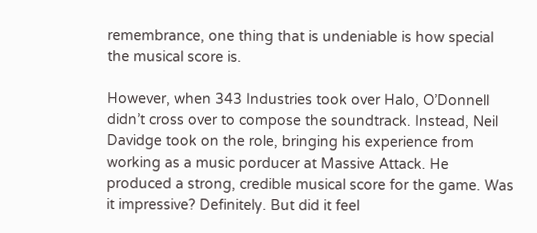remembrance, one thing that is undeniable is how special the musical score is.

However, when 343 Industries took over Halo, O’Donnell didn’t cross over to compose the soundtrack. Instead, Neil Davidge took on the role, bringing his experience from working as a music porducer at Massive Attack. He produced a strong, credible musical score for the game. Was it impressive? Definitely. But did it feel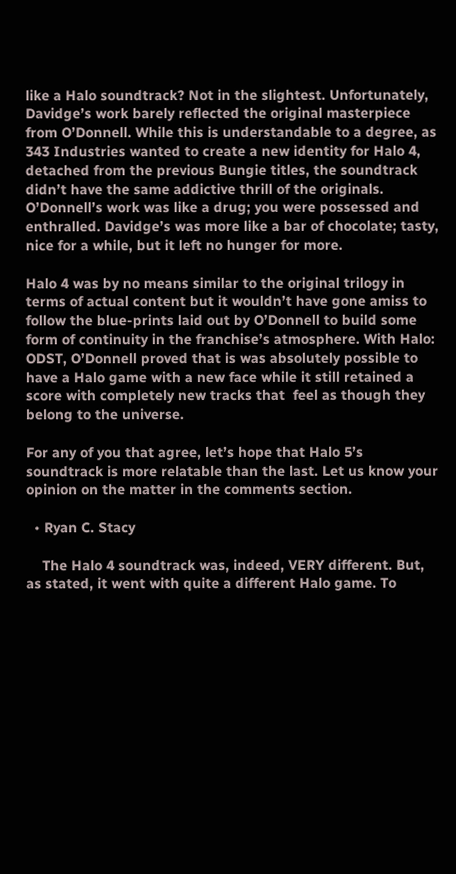like a Halo soundtrack? Not in the slightest. Unfortunately, Davidge’s work barely reflected the original masterpiece from O’Donnell. While this is understandable to a degree, as 343 Industries wanted to create a new identity for Halo 4, detached from the previous Bungie titles, the soundtrack didn’t have the same addictive thrill of the originals. O’Donnell’s work was like a drug; you were possessed and enthralled. Davidge’s was more like a bar of chocolate; tasty, nice for a while, but it left no hunger for more.

Halo 4 was by no means similar to the original trilogy in terms of actual content but it wouldn’t have gone amiss to follow the blue-prints laid out by O’Donnell to build some form of continuity in the franchise’s atmosphere. With Halo: ODST, O’Donnell proved that is was absolutely possible to have a Halo game with a new face while it still retained a score with completely new tracks that  feel as though they belong to the universe.

For any of you that agree, let’s hope that Halo 5’s soundtrack is more relatable than the last. Let us know your opinion on the matter in the comments section.

  • Ryan C. Stacy

    The Halo 4 soundtrack was, indeed, VERY different. But, as stated, it went with quite a different Halo game. To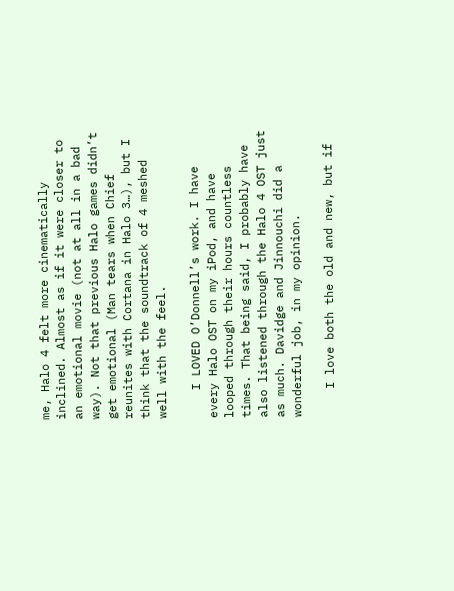me, Halo 4 felt more cinematically inclined. Almost as if it were closer to an emotional movie (not at all in a bad way). Not that previous Halo games didn’t get emotional (Man tears when Chief reunites with Cortana in Halo 3…), but I think that the soundtrack of 4 meshed well with the feel.

    I LOVED O’Donnell’s work. I have every Halo OST on my iPod, and have looped through their hours countless times. That being said, I probably have also listened through the Halo 4 OST just as much. Davidge and Jinnouchi did a wonderful job, in my opinion.

    I love both the old and new, but if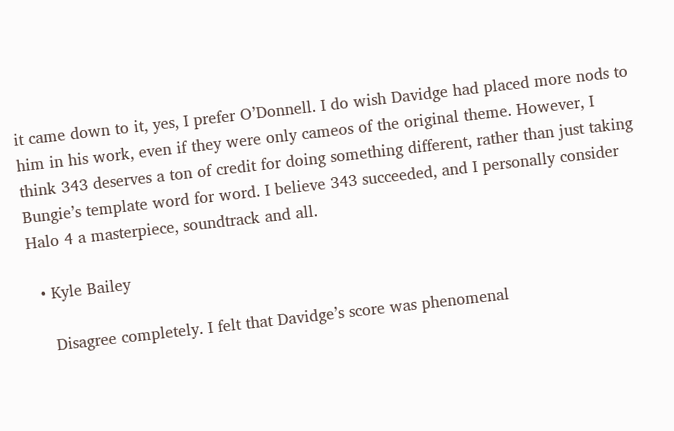it came down to it, yes, I prefer O’Donnell. I do wish Davidge had placed more nods to him in his work, even if they were only cameos of the original theme. However, I think 343 deserves a ton of credit for doing something different, rather than just taking Bungie’s template word for word. I believe 343 succeeded, and I personally consider Halo 4 a masterpiece, soundtrack and all.

  • Kyle Bailey

    Disagree completely. I felt that Davidge’s score was phenomenal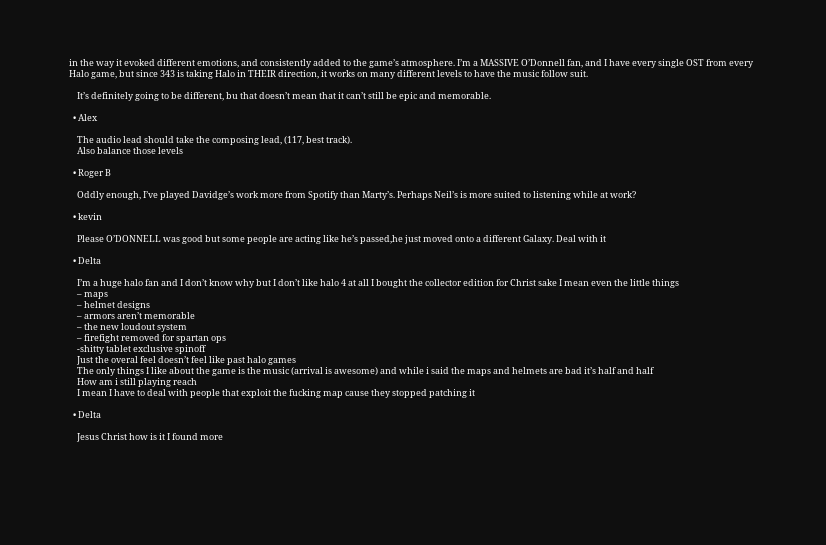in the way it evoked different emotions, and consistently added to the game’s atmosphere. I’m a MASSIVE O’Donnell fan, and I have every single OST from every Halo game, but since 343 is taking Halo in THEIR direction, it works on many different levels to have the music follow suit.

    It’s definitely going to be different, bu that doesn’t mean that it can’t still be epic and memorable.

  • Alex

    The audio lead should take the composing lead, (117, best track).
    Also balance those levels

  • Roger B

    Oddly enough, I’ve played Davidge’s work more from Spotify than Marty’s. Perhaps Neil’s is more suited to listening while at work?

  • kevin

    Please O’DONNELL was good but some people are acting like he’s passed,he just moved onto a different Galaxy. Deal with it

  • Delta

    I’m a huge halo fan and I don’t know why but I don’t like halo 4 at all I bought the collector edition for Christ sake I mean even the little things
    – maps
    – helmet designs
    – armors aren’t memorable
    – the new loudout system
    – firefight removed for spartan ops
    -shitty tablet exclusive spinoff
    Just the overal feel doesn’t feel like past halo games
    The only things I like about the game is the music (arrival is awesome) and while i said the maps and helmets are bad it’s half and half
    How am i still playing reach
    I mean I have to deal with people that exploit the fucking map cause they stopped patching it

  • Delta

    Jesus Christ how is it I found more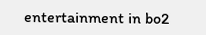entertainment in bo2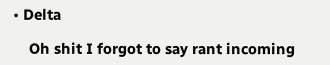• Delta

    Oh shit I forgot to say rant incoming